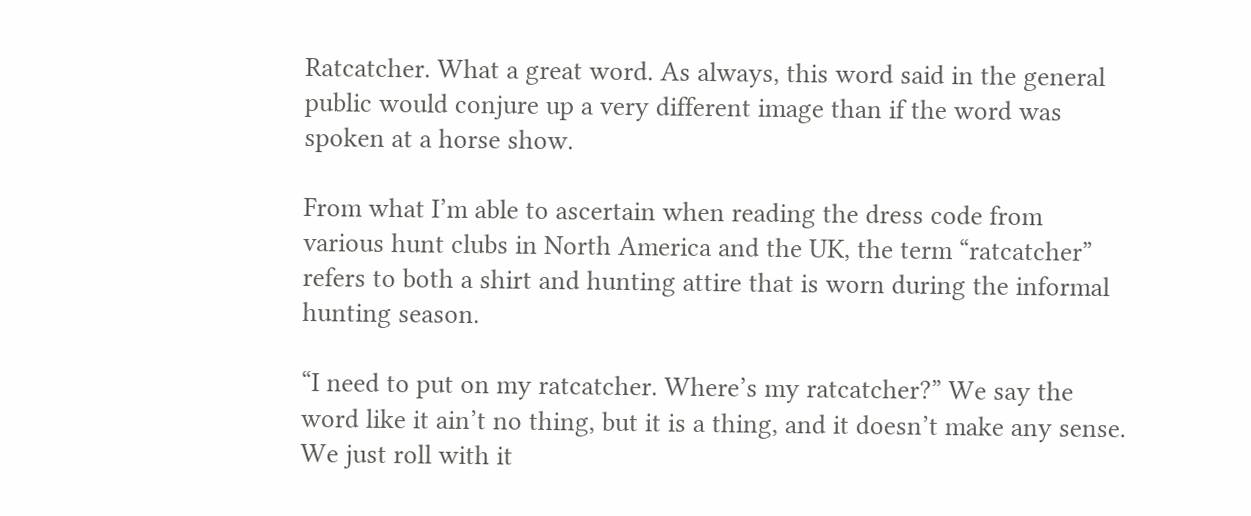Ratcatcher. What a great word. As always, this word said in the general public would conjure up a very different image than if the word was spoken at a horse show.

From what I’m able to ascertain when reading the dress code from various hunt clubs in North America and the UK, the term “ratcatcher” refers to both a shirt and hunting attire that is worn during the informal hunting season.

“I need to put on my ratcatcher. Where’s my ratcatcher?” We say the word like it ain’t no thing, but it is a thing, and it doesn’t make any sense. We just roll with it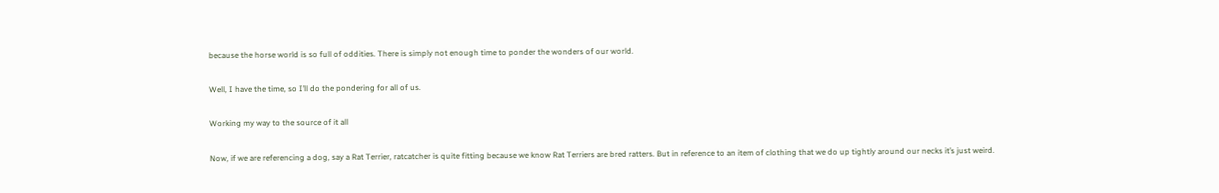because the horse world is so full of oddities. There is simply not enough time to ponder the wonders of our world.

Well, I have the time, so I’ll do the pondering for all of us.

Working my way to the source of it all

Now, if we are referencing a dog, say a Rat Terrier, ratcatcher is quite fitting because we know Rat Terriers are bred ratters. But in reference to an item of clothing that we do up tightly around our necks it’s just weird.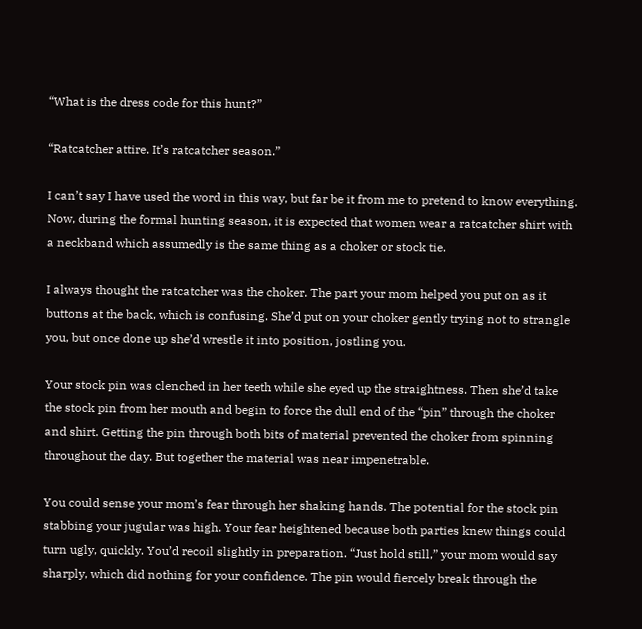“What is the dress code for this hunt?”

“Ratcatcher attire. It’s ratcatcher season.”

I can’t say I have used the word in this way, but far be it from me to pretend to know everything. Now, during the formal hunting season, it is expected that women wear a ratcatcher shirt with a neckband which assumedly is the same thing as a choker or stock tie.

I always thought the ratcatcher was the choker. The part your mom helped you put on as it buttons at the back, which is confusing. She’d put on your choker gently trying not to strangle you, but once done up she’d wrestle it into position, jostling you.

Your stock pin was clenched in her teeth while she eyed up the straightness. Then she’d take the stock pin from her mouth and begin to force the dull end of the “pin” through the choker and shirt. Getting the pin through both bits of material prevented the choker from spinning throughout the day. But together the material was near impenetrable.

You could sense your mom’s fear through her shaking hands. The potential for the stock pin stabbing your jugular was high. Your fear heightened because both parties knew things could turn ugly, quickly. You’d recoil slightly in preparation. “Just hold still,” your mom would say sharply, which did nothing for your confidence. The pin would fiercely break through the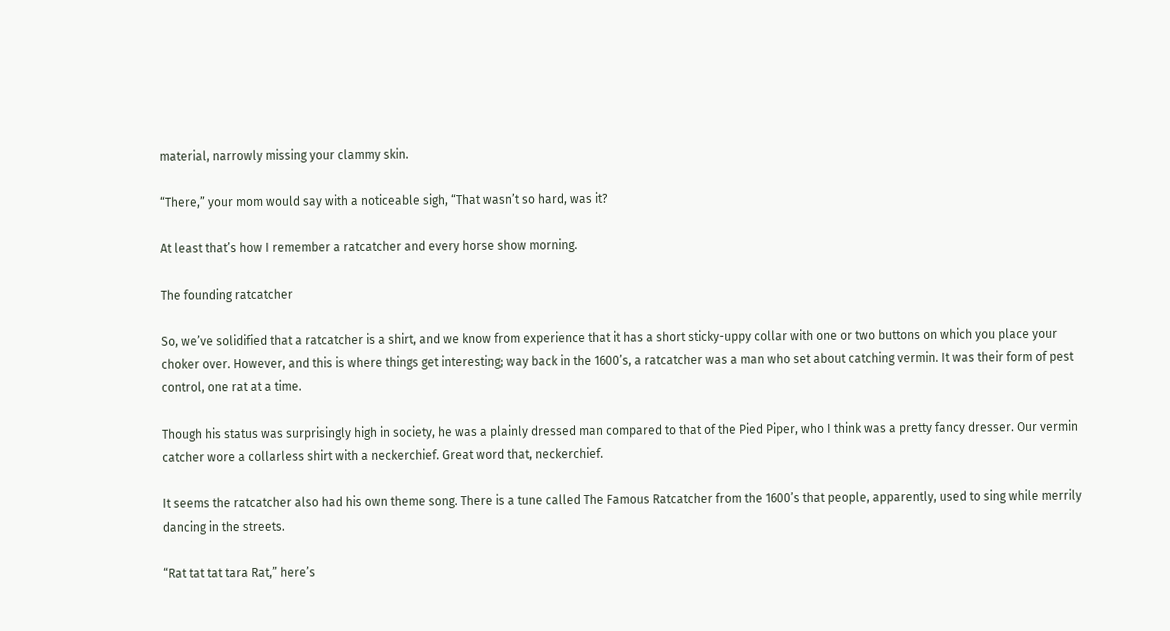material, narrowly missing your clammy skin.

“There,” your mom would say with a noticeable sigh, “That wasn’t so hard, was it?

At least that’s how I remember a ratcatcher and every horse show morning.

The founding ratcatcher

So, we’ve solidified that a ratcatcher is a shirt, and we know from experience that it has a short sticky-uppy collar with one or two buttons on which you place your choker over. However, and this is where things get interesting; way back in the 1600’s, a ratcatcher was a man who set about catching vermin. It was their form of pest control, one rat at a time.

Though his status was surprisingly high in society, he was a plainly dressed man compared to that of the Pied Piper, who I think was a pretty fancy dresser. Our vermin catcher wore a collarless shirt with a neckerchief. Great word that, neckerchief.

It seems the ratcatcher also had his own theme song. There is a tune called The Famous Ratcatcher from the 1600’s that people, apparently, used to sing while merrily dancing in the streets.

“Rat tat tat tara Rat,” here’s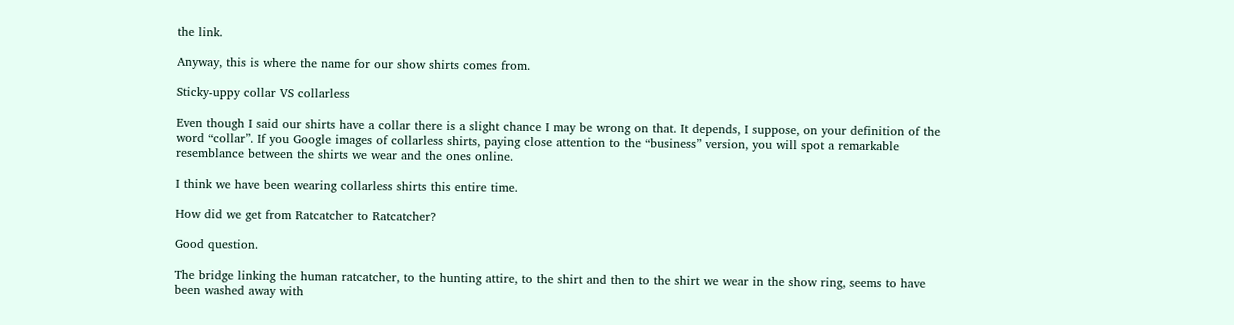the link.

Anyway, this is where the name for our show shirts comes from.

Sticky-uppy collar VS collarless

Even though I said our shirts have a collar there is a slight chance I may be wrong on that. It depends, I suppose, on your definition of the word “collar”. If you Google images of collarless shirts, paying close attention to the “business” version, you will spot a remarkable resemblance between the shirts we wear and the ones online.

I think we have been wearing collarless shirts this entire time.

How did we get from Ratcatcher to Ratcatcher?

Good question.

The bridge linking the human ratcatcher, to the hunting attire, to the shirt and then to the shirt we wear in the show ring, seems to have been washed away with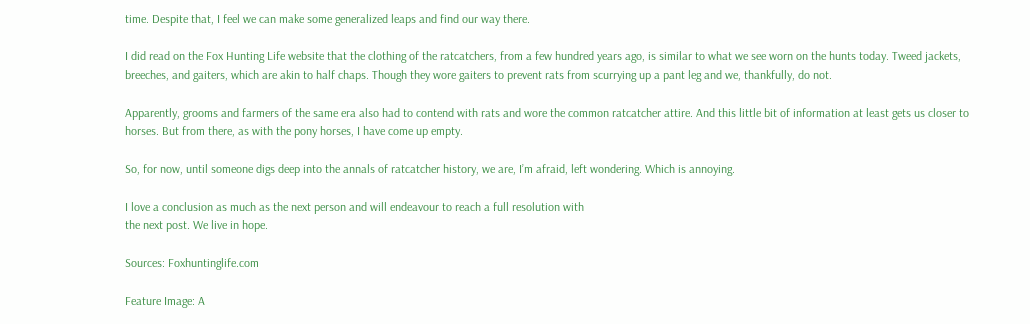time. Despite that, I feel we can make some generalized leaps and find our way there.

I did read on the Fox Hunting Life website that the clothing of the ratcatchers, from a few hundred years ago, is similar to what we see worn on the hunts today. Tweed jackets, breeches, and gaiters, which are akin to half chaps. Though they wore gaiters to prevent rats from scurrying up a pant leg and we, thankfully, do not.

Apparently, grooms and farmers of the same era also had to contend with rats and wore the common ratcatcher attire. And this little bit of information at least gets us closer to horses. But from there, as with the pony horses, I have come up empty.

So, for now, until someone digs deep into the annals of ratcatcher history, we are, I’m afraid, left wondering. Which is annoying.

I love a conclusion as much as the next person and will endeavour to reach a full resolution with
the next post. We live in hope.

Sources: Foxhuntinglife.com

Feature Image: A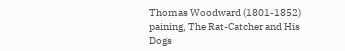Thomas Woodward (1801-1852) paining, The Rat-Catcher and His Dogs